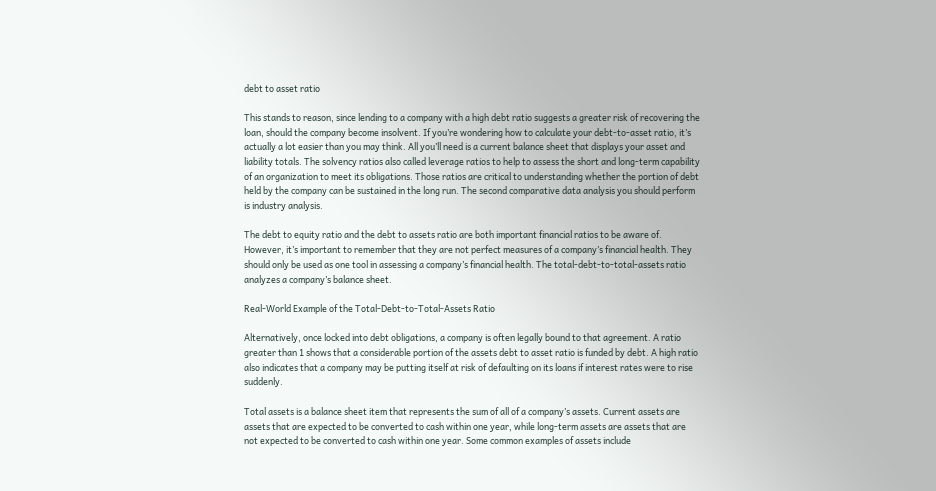debt to asset ratio

This stands to reason, since lending to a company with a high debt ratio suggests a greater risk of recovering the loan, should the company become insolvent. If you’re wondering how to calculate your debt-to-asset ratio, it’s actually a lot easier than you may think. All you’ll need is a current balance sheet that displays your asset and liability totals. The solvency ratios also called leverage ratios to help to assess the short and long-term capability of an organization to meet its obligations. Those ratios are critical to understanding whether the portion of debt held by the company can be sustained in the long run. The second comparative data analysis you should perform is industry analysis.

The debt to equity ratio and the debt to assets ratio are both important financial ratios to be aware of. However, it’s important to remember that they are not perfect measures of a company’s financial health. They should only be used as one tool in assessing a company’s financial health. The total-debt-to-total-assets ratio analyzes a company’s balance sheet.

Real-World Example of the Total-Debt-to-Total-Assets Ratio

Alternatively, once locked into debt obligations, a company is often legally bound to that agreement. A ratio greater than 1 shows that a considerable portion of the assets debt to asset ratio is funded by debt. A high ratio also indicates that a company may be putting itself at risk of defaulting on its loans if interest rates were to rise suddenly.

Total assets is a balance sheet item that represents the sum of all of a company’s assets. Current assets are assets that are expected to be converted to cash within one year, while long-term assets are assets that are not expected to be converted to cash within one year. Some common examples of assets include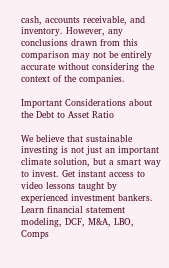cash, accounts receivable, and inventory. However, any conclusions drawn from this comparison may not be entirely accurate without considering the context of the companies.

Important Considerations about the Debt to Asset Ratio

We believe that sustainable investing is not just an important climate solution, but a smart way to invest. Get instant access to video lessons taught by experienced investment bankers. Learn financial statement modeling, DCF, M&A, LBO, Comps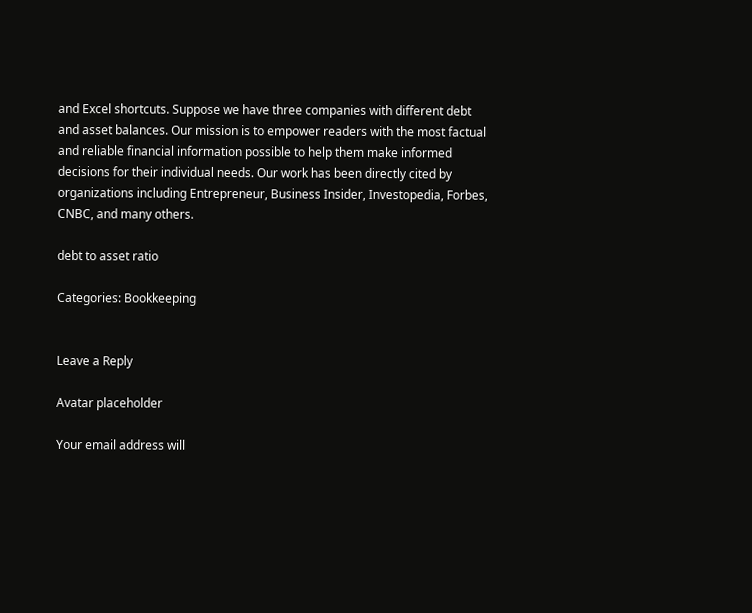and Excel shortcuts. Suppose we have three companies with different debt and asset balances. Our mission is to empower readers with the most factual and reliable financial information possible to help them make informed decisions for their individual needs. Our work has been directly cited by organizations including Entrepreneur, Business Insider, Investopedia, Forbes, CNBC, and many others.

debt to asset ratio

Categories: Bookkeeping


Leave a Reply

Avatar placeholder

Your email address will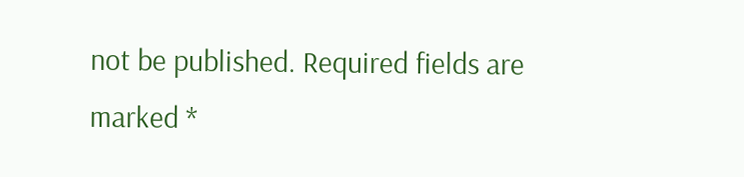not be published. Required fields are marked *